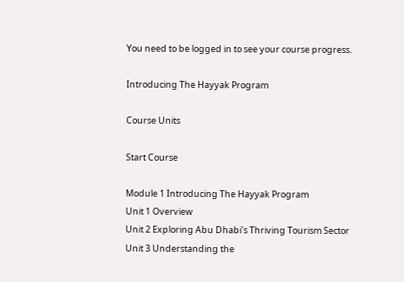You need to be logged in to see your course progress.

Introducing The Hayyak Program

Course Units

Start Course

Module 1 Introducing The Hayyak Program
Unit 1 Overview
Unit 2 Exploring Abu Dhabi's Thriving Tourism Sector
Unit 3 Understanding the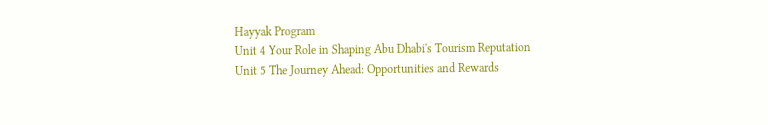Hayyak Program
Unit 4 Your Role in Shaping Abu Dhabi's Tourism Reputation
Unit 5 The Journey Ahead: Opportunities and Rewards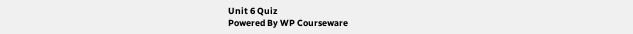Unit 6 Quiz
Powered By WP Courseware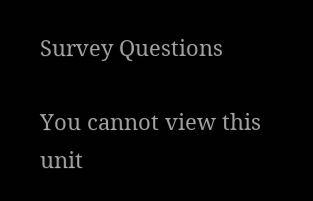Survey Questions

You cannot view this unit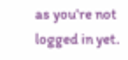as you're not logged in yet.